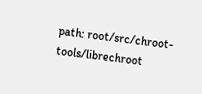path: root/src/chroot-tools/librechroot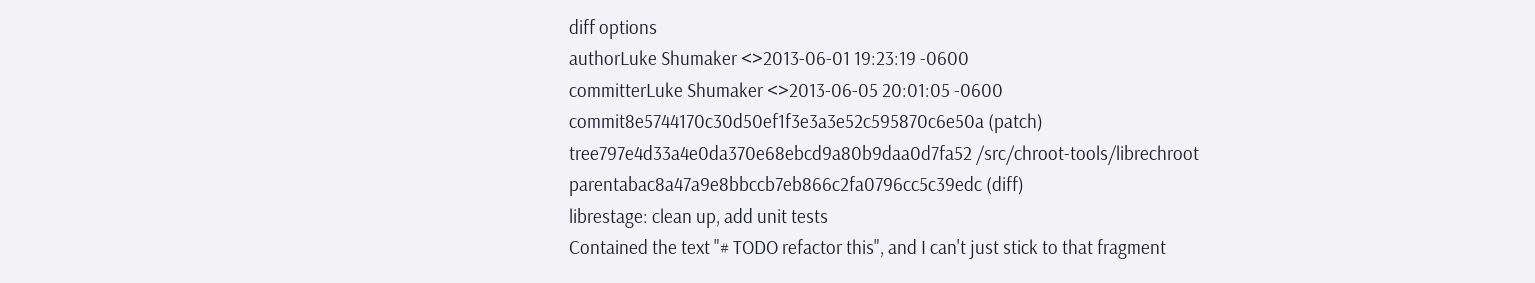diff options
authorLuke Shumaker <>2013-06-01 19:23:19 -0600
committerLuke Shumaker <>2013-06-05 20:01:05 -0600
commit8e5744170c30d50ef1f3e3a3e52c595870c6e50a (patch)
tree797e4d33a4e0da370e68ebcd9a80b9daa0d7fa52 /src/chroot-tools/librechroot
parentabac8a47a9e8bbccb7eb866c2fa0796cc5c39edc (diff)
librestage: clean up, add unit tests
Contained the text "# TODO refactor this", and I can't just stick to that fragment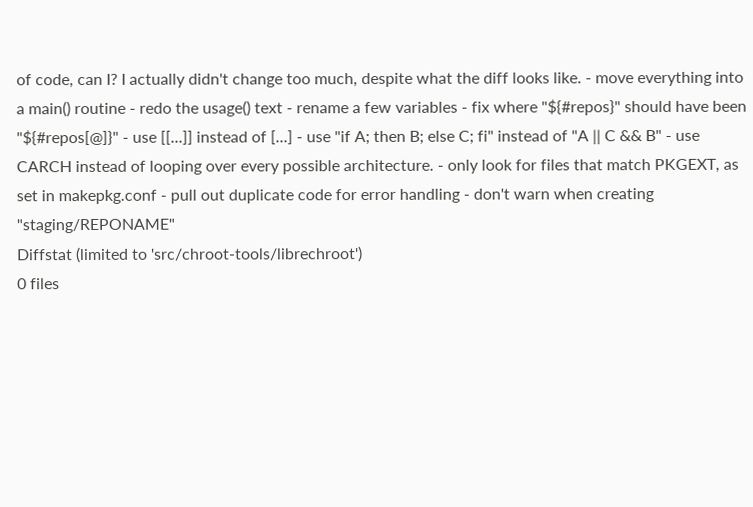of code, can I? I actually didn't change too much, despite what the diff looks like. - move everything into a main() routine - redo the usage() text - rename a few variables - fix where "${#repos}" should have been "${#repos[@]}" - use [[...]] instead of [...] - use "if A; then B; else C; fi" instead of "A || C && B" - use CARCH instead of looping over every possible architecture. - only look for files that match PKGEXT, as set in makepkg.conf - pull out duplicate code for error handling - don't warn when creating "staging/REPONAME"
Diffstat (limited to 'src/chroot-tools/librechroot')
0 files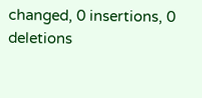changed, 0 insertions, 0 deletions